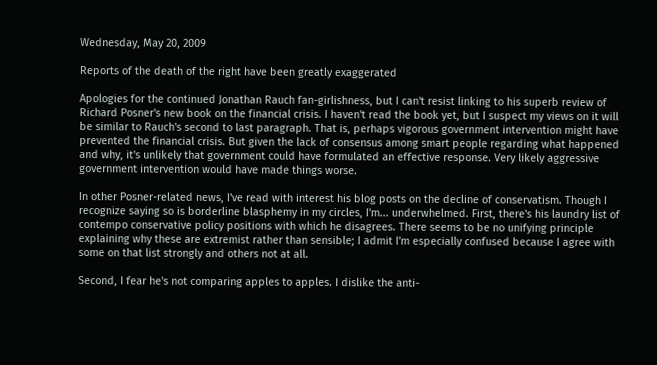Wednesday, May 20, 2009

Reports of the death of the right have been greatly exaggerated

Apologies for the continued Jonathan Rauch fan-girlishness, but I can't resist linking to his superb review of Richard Posner's new book on the financial crisis. I haven't read the book yet, but I suspect my views on it will be similar to Rauch's second to last paragraph. That is, perhaps vigorous government intervention might have prevented the financial crisis. But given the lack of consensus among smart people regarding what happened and why, it's unlikely that government could have formulated an effective response. Very likely aggressive government intervention would have made things worse.

In other Posner-related news, I've read with interest his blog posts on the decline of conservatism. Though I recognize saying so is borderline blasphemy in my circles, I'm... underwhelmed. First, there's his laundry list of contempo conservative policy positions with which he disagrees. There seems to be no unifying principle explaining why these are extremist rather than sensible; I admit I'm especially confused because I agree with some on that list strongly and others not at all.

Second, I fear he's not comparing apples to apples. I dislike the anti-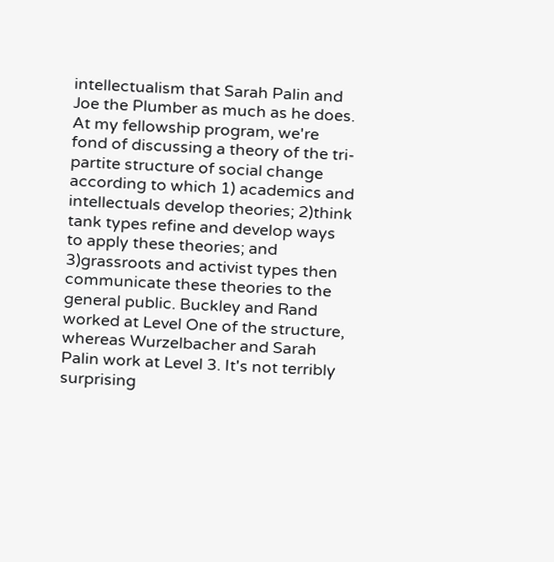intellectualism that Sarah Palin and Joe the Plumber as much as he does. At my fellowship program, we're fond of discussing a theory of the tri-partite structure of social change according to which 1) academics and intellectuals develop theories; 2)think tank types refine and develop ways to apply these theories; and 3)grassroots and activist types then communicate these theories to the general public. Buckley and Rand worked at Level One of the structure, whereas Wurzelbacher and Sarah Palin work at Level 3. It's not terribly surprising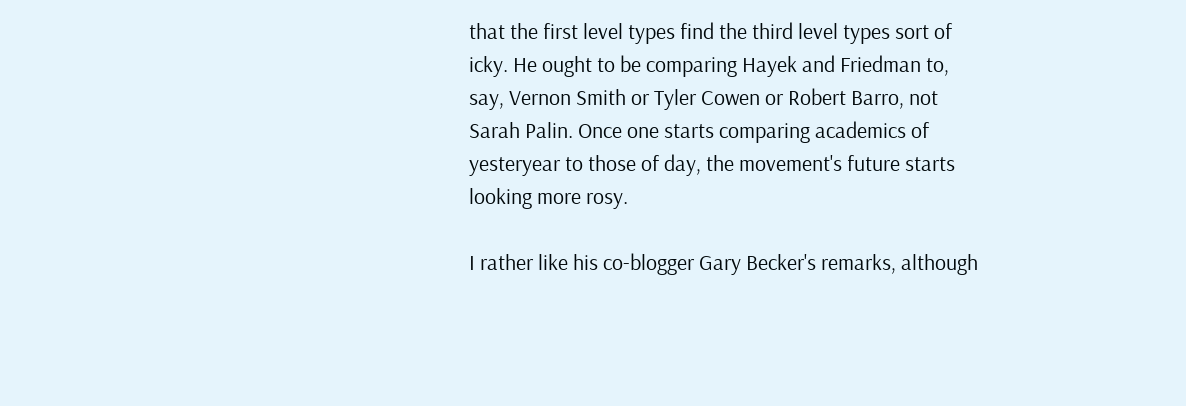that the first level types find the third level types sort of icky. He ought to be comparing Hayek and Friedman to, say, Vernon Smith or Tyler Cowen or Robert Barro, not Sarah Palin. Once one starts comparing academics of yesteryear to those of day, the movement's future starts looking more rosy.

I rather like his co-blogger Gary Becker's remarks, although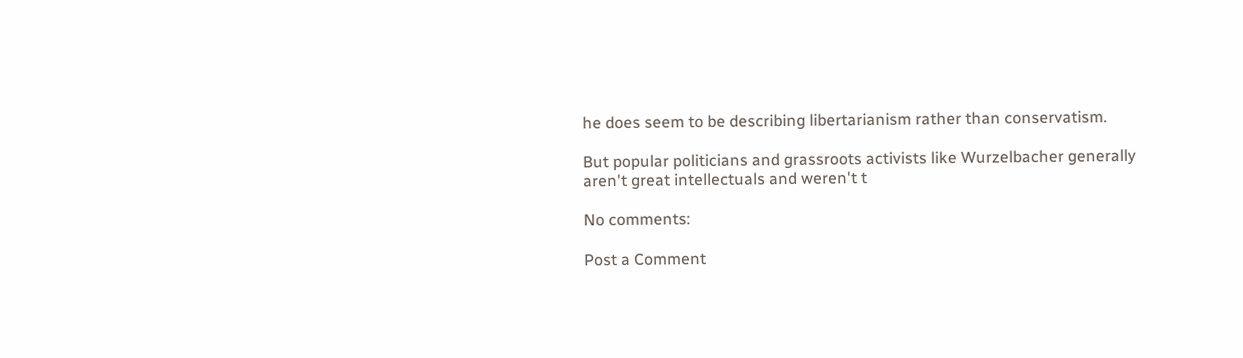he does seem to be describing libertarianism rather than conservatism.

But popular politicians and grassroots activists like Wurzelbacher generally aren't great intellectuals and weren't t

No comments:

Post a Comment